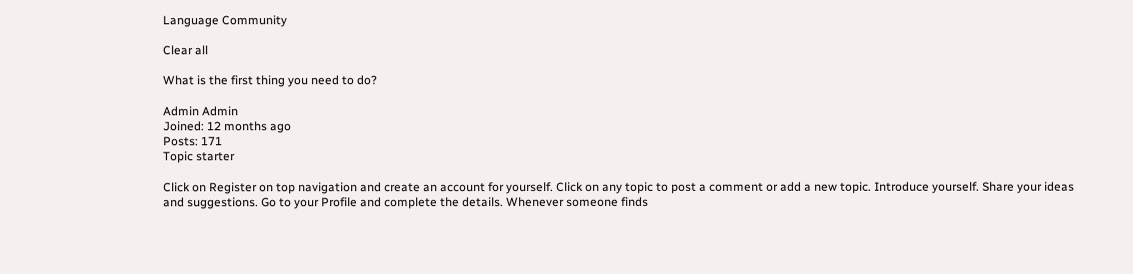Language Community

Clear all

What is the first thing you need to do?

Admin Admin
Joined: 12 months ago
Posts: 171
Topic starter

Click on Register on top navigation and create an account for yourself. Click on any topic to post a comment or add a new topic. Introduce yourself. Share your ideas and suggestions. Go to your Profile and complete the details. Whenever someone finds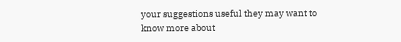your suggestions useful they may want to know more about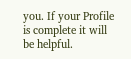you. If your Profile is complete it will be helpful.